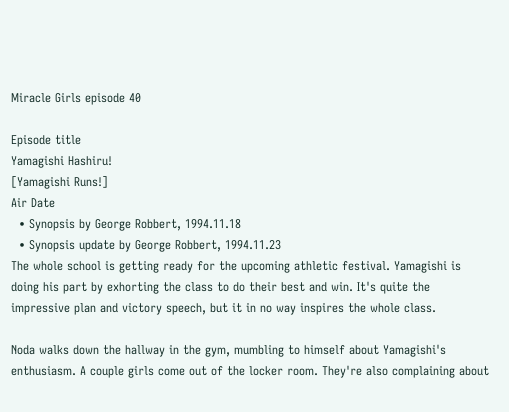Miracle Girls episode 40

Episode title
Yamagishi Hashiru!
[Yamagishi Runs!]
Air Date
  • Synopsis by George Robbert, 1994.11.18
  • Synopsis update by George Robbert, 1994.11.23
The whole school is getting ready for the upcoming athletic festival. Yamagishi is doing his part by exhorting the class to do their best and win. It's quite the impressive plan and victory speech, but it in no way inspires the whole class.

Noda walks down the hallway in the gym, mumbling to himself about Yamagishi's enthusiasm. A couple girls come out of the locker room. They're also complaining about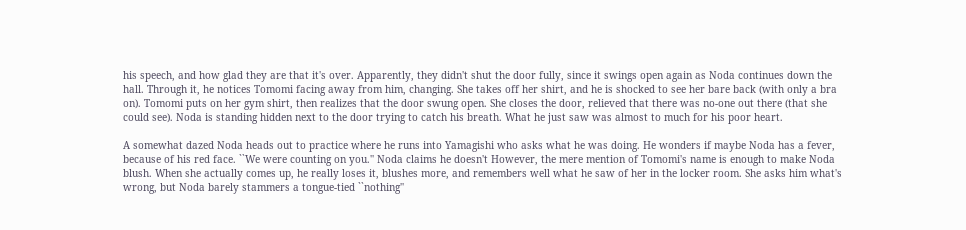his speech, and how glad they are that it's over. Apparently, they didn't shut the door fully, since it swings open again as Noda continues down the hall. Through it, he notices Tomomi facing away from him, changing. She takes off her shirt, and he is shocked to see her bare back (with only a bra on). Tomomi puts on her gym shirt, then realizes that the door swung open. She closes the door, relieved that there was no-one out there (that she could see). Noda is standing hidden next to the door trying to catch his breath. What he just saw was almost to much for his poor heart.

A somewhat dazed Noda heads out to practice where he runs into Yamagishi who asks what he was doing. He wonders if maybe Noda has a fever, because of his red face. ``We were counting on you.'' Noda claims he doesn't However, the mere mention of Tomomi's name is enough to make Noda blush. When she actually comes up, he really loses it, blushes more, and remembers well what he saw of her in the locker room. She asks him what's wrong, but Noda barely stammers a tongue-tied ``nothing''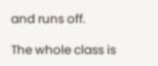and runs off.

The whole class is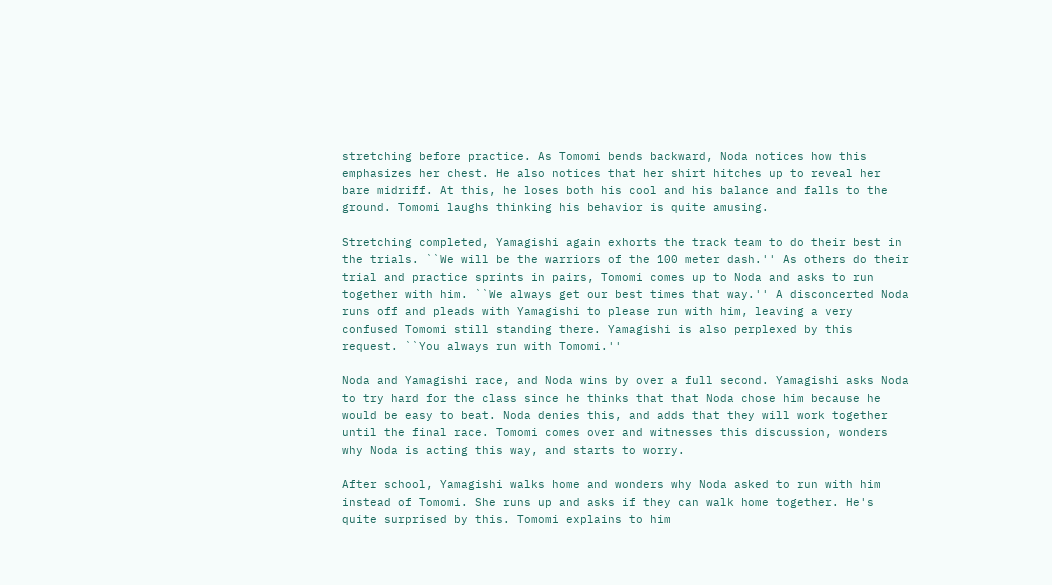stretching before practice. As Tomomi bends backward, Noda notices how this emphasizes her chest. He also notices that her shirt hitches up to reveal her bare midriff. At this, he loses both his cool and his balance and falls to the ground. Tomomi laughs thinking his behavior is quite amusing.

Stretching completed, Yamagishi again exhorts the track team to do their best in the trials. ``We will be the warriors of the 100 meter dash.'' As others do their trial and practice sprints in pairs, Tomomi comes up to Noda and asks to run together with him. ``We always get our best times that way.'' A disconcerted Noda runs off and pleads with Yamagishi to please run with him, leaving a very confused Tomomi still standing there. Yamagishi is also perplexed by this request. ``You always run with Tomomi.''

Noda and Yamagishi race, and Noda wins by over a full second. Yamagishi asks Noda to try hard for the class since he thinks that that Noda chose him because he would be easy to beat. Noda denies this, and adds that they will work together until the final race. Tomomi comes over and witnesses this discussion, wonders why Noda is acting this way, and starts to worry.

After school, Yamagishi walks home and wonders why Noda asked to run with him instead of Tomomi. She runs up and asks if they can walk home together. He's quite surprised by this. Tomomi explains to him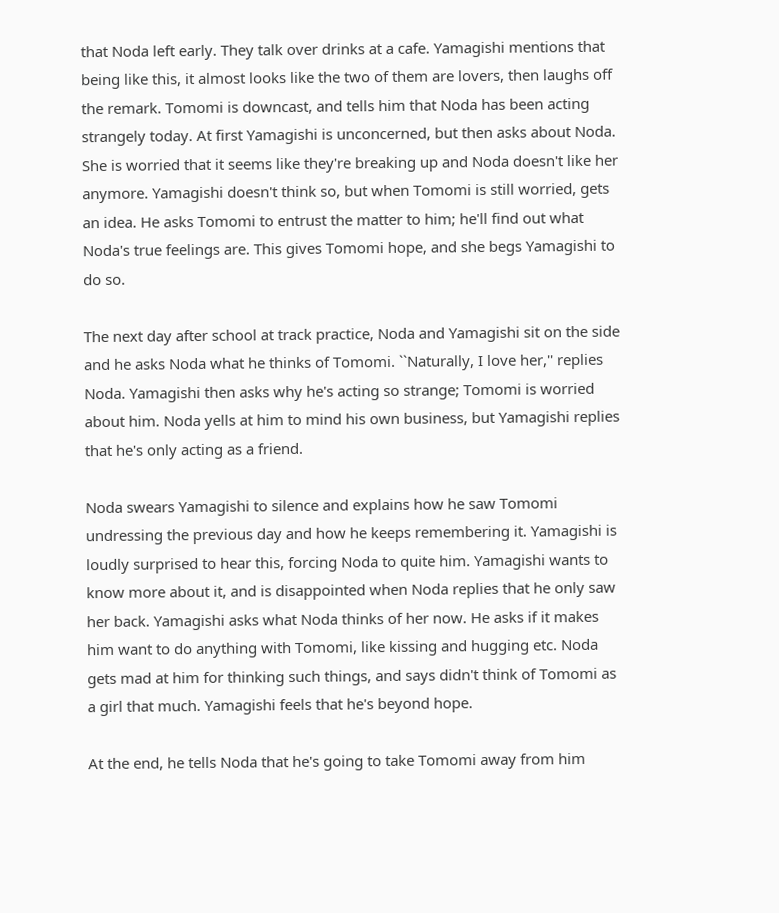that Noda left early. They talk over drinks at a cafe. Yamagishi mentions that being like this, it almost looks like the two of them are lovers, then laughs off the remark. Tomomi is downcast, and tells him that Noda has been acting strangely today. At first Yamagishi is unconcerned, but then asks about Noda. She is worried that it seems like they're breaking up and Noda doesn't like her anymore. Yamagishi doesn't think so, but when Tomomi is still worried, gets an idea. He asks Tomomi to entrust the matter to him; he'll find out what Noda's true feelings are. This gives Tomomi hope, and she begs Yamagishi to do so.

The next day after school at track practice, Noda and Yamagishi sit on the side and he asks Noda what he thinks of Tomomi. ``Naturally, I love her,'' replies Noda. Yamagishi then asks why he's acting so strange; Tomomi is worried about him. Noda yells at him to mind his own business, but Yamagishi replies that he's only acting as a friend.

Noda swears Yamagishi to silence and explains how he saw Tomomi undressing the previous day and how he keeps remembering it. Yamagishi is loudly surprised to hear this, forcing Noda to quite him. Yamagishi wants to know more about it, and is disappointed when Noda replies that he only saw her back. Yamagishi asks what Noda thinks of her now. He asks if it makes him want to do anything with Tomomi, like kissing and hugging etc. Noda gets mad at him for thinking such things, and says didn't think of Tomomi as a girl that much. Yamagishi feels that he's beyond hope.

At the end, he tells Noda that he's going to take Tomomi away from him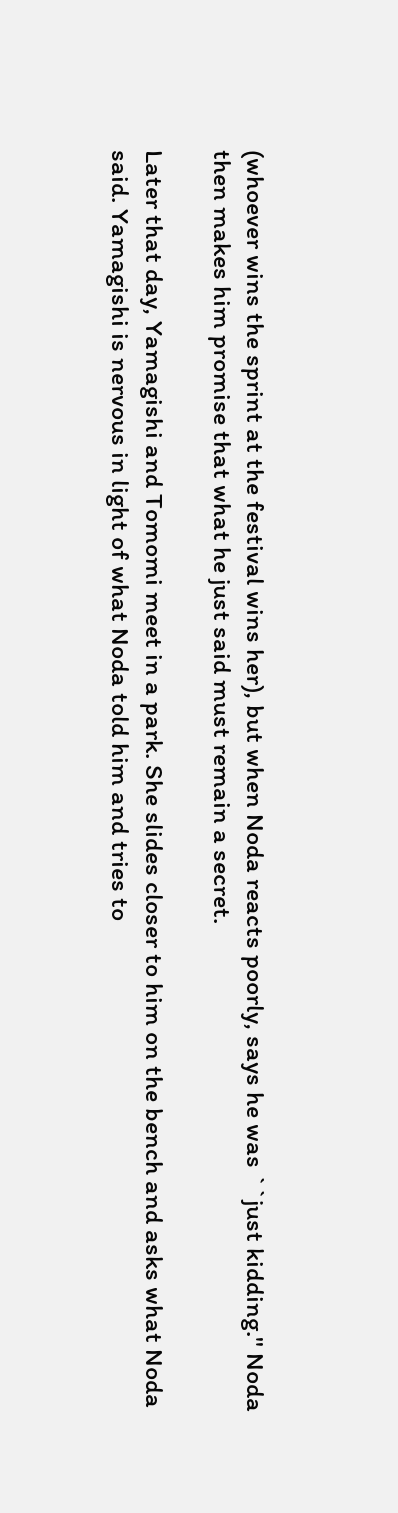(whoever wins the sprint at the festival wins her), but when Noda reacts poorly, says he was ``just kidding.'' Noda then makes him promise that what he just said must remain a secret.

Later that day, Yamagishi and Tomomi meet in a park. She slides closer to him on the bench and asks what Noda said. Yamagishi is nervous in light of what Noda told him and tries to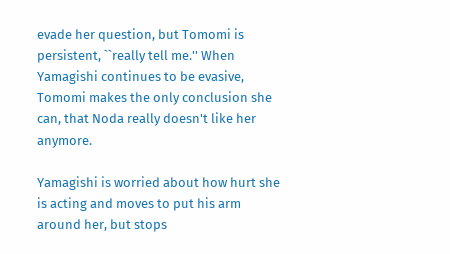evade her question, but Tomomi is persistent, ``really tell me.'' When Yamagishi continues to be evasive, Tomomi makes the only conclusion she can, that Noda really doesn't like her anymore.

Yamagishi is worried about how hurt she is acting and moves to put his arm around her, but stops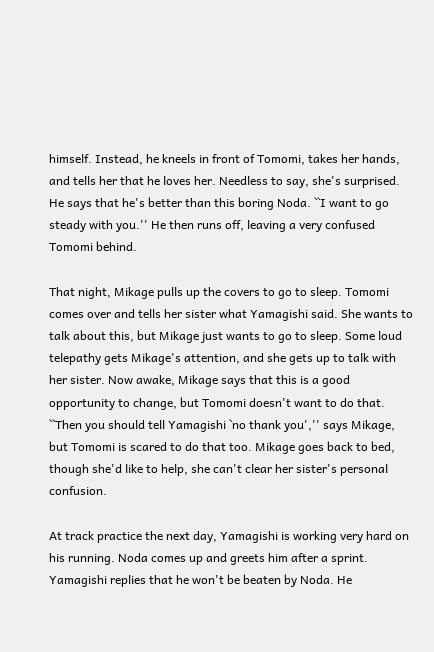himself. Instead, he kneels in front of Tomomi, takes her hands, and tells her that he loves her. Needless to say, she's surprised. He says that he's better than this boring Noda. ``I want to go steady with you.'' He then runs off, leaving a very confused Tomomi behind.

That night, Mikage pulls up the covers to go to sleep. Tomomi comes over and tells her sister what Yamagishi said. She wants to talk about this, but Mikage just wants to go to sleep. Some loud telepathy gets Mikage's attention, and she gets up to talk with her sister. Now awake, Mikage says that this is a good opportunity to change, but Tomomi doesn't want to do that. ``Then you should tell Yamagishi `no thank you','' says Mikage, but Tomomi is scared to do that too. Mikage goes back to bed, though she'd like to help, she can't clear her sister's personal confusion.

At track practice the next day, Yamagishi is working very hard on his running. Noda comes up and greets him after a sprint. Yamagishi replies that he won't be beaten by Noda. He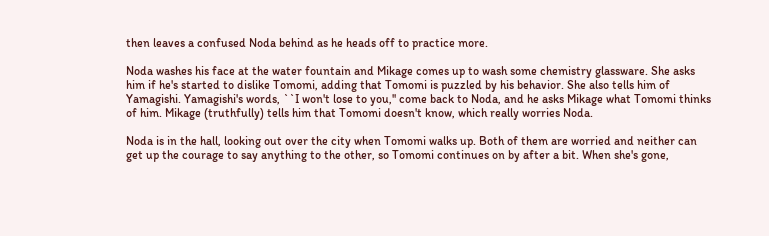then leaves a confused Noda behind as he heads off to practice more.

Noda washes his face at the water fountain and Mikage comes up to wash some chemistry glassware. She asks him if he's started to dislike Tomomi, adding that Tomomi is puzzled by his behavior. She also tells him of Yamagishi. Yamagishi's words, ``I won't lose to you,'' come back to Noda, and he asks Mikage what Tomomi thinks of him. Mikage (truthfully) tells him that Tomomi doesn't know, which really worries Noda.

Noda is in the hall, looking out over the city when Tomomi walks up. Both of them are worried and neither can get up the courage to say anything to the other, so Tomomi continues on by after a bit. When she's gone,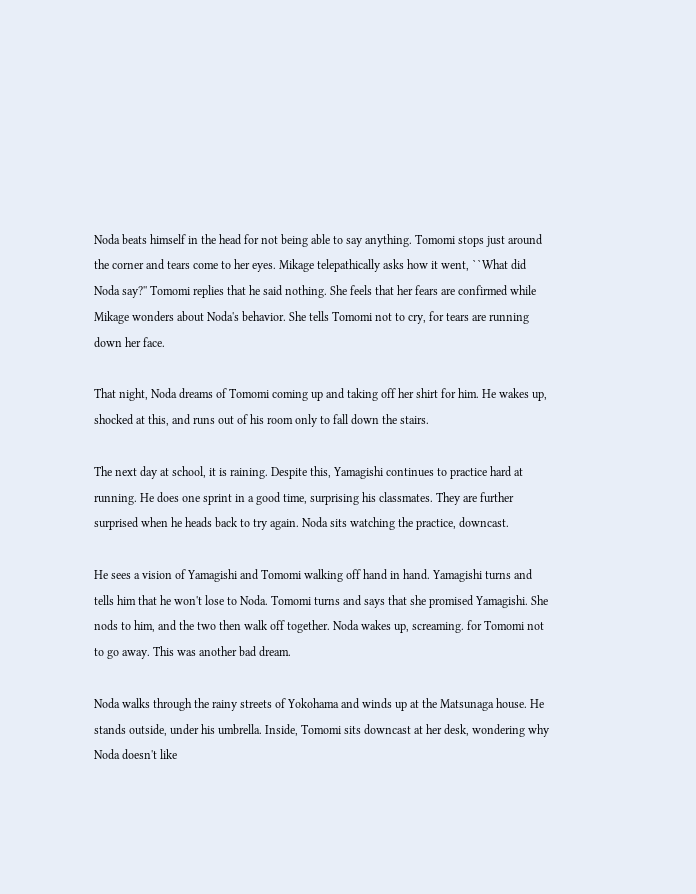Noda beats himself in the head for not being able to say anything. Tomomi stops just around the corner and tears come to her eyes. Mikage telepathically asks how it went, ``What did Noda say?'' Tomomi replies that he said nothing. She feels that her fears are confirmed while Mikage wonders about Noda's behavior. She tells Tomomi not to cry, for tears are running down her face.

That night, Noda dreams of Tomomi coming up and taking off her shirt for him. He wakes up, shocked at this, and runs out of his room only to fall down the stairs.

The next day at school, it is raining. Despite this, Yamagishi continues to practice hard at running. He does one sprint in a good time, surprising his classmates. They are further surprised when he heads back to try again. Noda sits watching the practice, downcast.

He sees a vision of Yamagishi and Tomomi walking off hand in hand. Yamagishi turns and tells him that he won't lose to Noda. Tomomi turns and says that she promised Yamagishi. She nods to him, and the two then walk off together. Noda wakes up, screaming. for Tomomi not to go away. This was another bad dream.

Noda walks through the rainy streets of Yokohama and winds up at the Matsunaga house. He stands outside, under his umbrella. Inside, Tomomi sits downcast at her desk, wondering why Noda doesn't like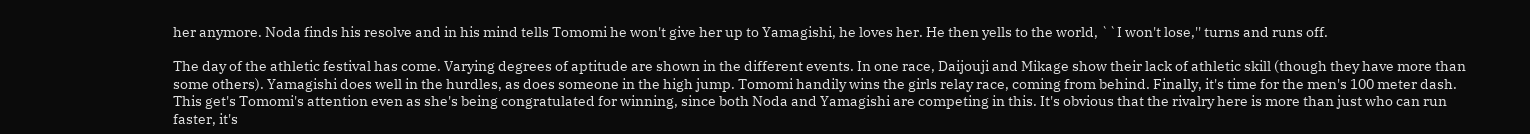her anymore. Noda finds his resolve and in his mind tells Tomomi he won't give her up to Yamagishi, he loves her. He then yells to the world, ``I won't lose,'' turns and runs off.

The day of the athletic festival has come. Varying degrees of aptitude are shown in the different events. In one race, Daijouji and Mikage show their lack of athletic skill (though they have more than some others). Yamagishi does well in the hurdles, as does someone in the high jump. Tomomi handily wins the girls relay race, coming from behind. Finally, it's time for the men's 100 meter dash. This get's Tomomi's attention even as she's being congratulated for winning, since both Noda and Yamagishi are competing in this. It's obvious that the rivalry here is more than just who can run faster, it's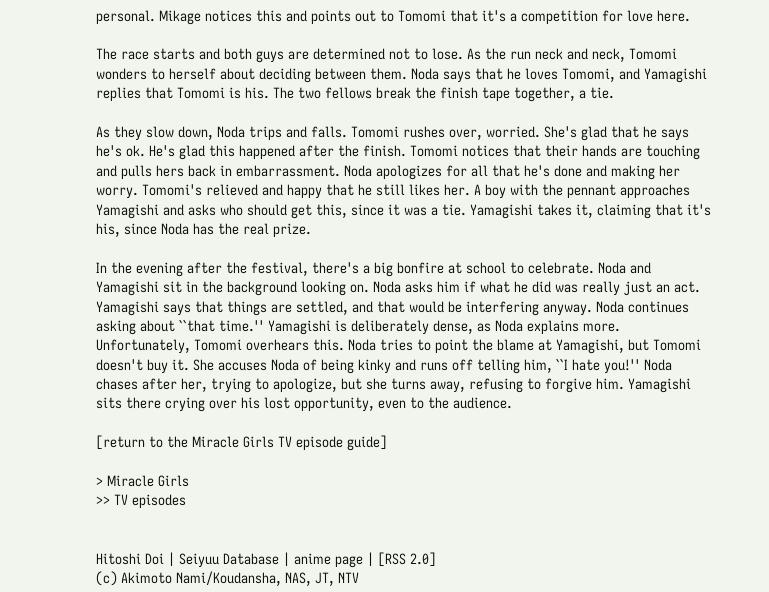personal. Mikage notices this and points out to Tomomi that it's a competition for love here.

The race starts and both guys are determined not to lose. As the run neck and neck, Tomomi wonders to herself about deciding between them. Noda says that he loves Tomomi, and Yamagishi replies that Tomomi is his. The two fellows break the finish tape together, a tie.

As they slow down, Noda trips and falls. Tomomi rushes over, worried. She's glad that he says he's ok. He's glad this happened after the finish. Tomomi notices that their hands are touching and pulls hers back in embarrassment. Noda apologizes for all that he's done and making her worry. Tomomi's relieved and happy that he still likes her. A boy with the pennant approaches Yamagishi and asks who should get this, since it was a tie. Yamagishi takes it, claiming that it's his, since Noda has the real prize.

In the evening after the festival, there's a big bonfire at school to celebrate. Noda and Yamagishi sit in the background looking on. Noda asks him if what he did was really just an act. Yamagishi says that things are settled, and that would be interfering anyway. Noda continues asking about ``that time.'' Yamagishi is deliberately dense, as Noda explains more. Unfortunately, Tomomi overhears this. Noda tries to point the blame at Yamagishi, but Tomomi doesn't buy it. She accuses Noda of being kinky and runs off telling him, ``I hate you!'' Noda chases after her, trying to apologize, but she turns away, refusing to forgive him. Yamagishi sits there crying over his lost opportunity, even to the audience.

[return to the Miracle Girls TV episode guide]

> Miracle Girls
>> TV episodes


Hitoshi Doi | Seiyuu Database | anime page | [RSS 2.0]
(c) Akimoto Nami/Koudansha, NAS, JT, NTV